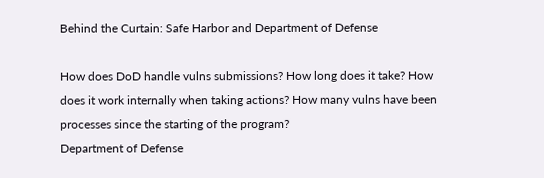Behind the Curtain: Safe Harbor and Department of Defense

How does DoD handle vulns submissions? How long does it take? How does it work internally when taking actions? How many vulns have been processes since the starting of the program?
Department of Defense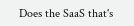Does the SaaS that's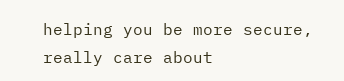helping you be more secure, really care about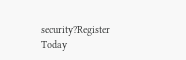security?Register Today